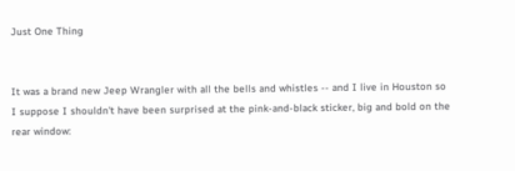Just One Thing


It was a brand new Jeep Wrangler with all the bells and whistles -- and I live in Houston so I suppose I shouldn't have been surprised at the pink-and-black sticker, big and bold on the rear window: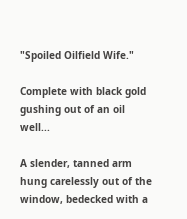"Spoiled Oilfield Wife."

Complete with black gold gushing out of an oil well...

A slender, tanned arm hung carelessly out of the window, bedecked with a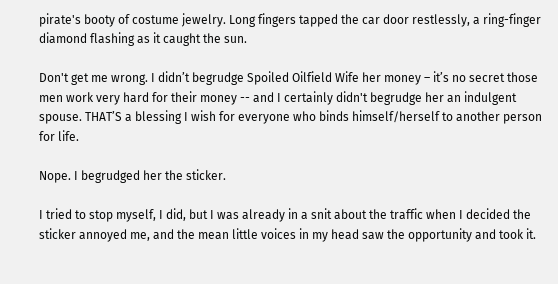pirate's booty of costume jewelry. Long fingers tapped the car door restlessly, a ring-finger diamond flashing as it caught the sun.

Don't get me wrong. I didn’t begrudge Spoiled Oilfield Wife her money – it’s no secret those men work very hard for their money -- and I certainly didn't begrudge her an indulgent spouse. THAT’S a blessing I wish for everyone who binds himself/herself to another person for life.

Nope. I begrudged her the sticker.

I tried to stop myself, I did, but I was already in a snit about the traffic when I decided the sticker annoyed me, and the mean little voices in my head saw the opportunity and took it.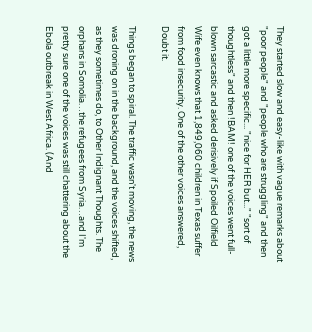They started slow and easy-like with vague remarks about "poor people" and "people who are struggling" and then got a little more specific... "nice for HER but..." "sort of thoughtless" and then !BAM! one of the voices went full-blown sarcastic and asked derisively if Spoiled Oilfield Wife even knows that 1,849,060 children in Texas suffer from food insecurity. One of the other voices answered, Doubt it.

Things began to spiral. The traffic wasn't moving, the news was droning on in the background, and the voices shifted, as they sometimes do, to Other Indignant Thoughts. The orphans in Somolia…the refugees from Syria…and I'm pretty sure one of the voices was still chattering about the Ebola outbreak in West Africa. (And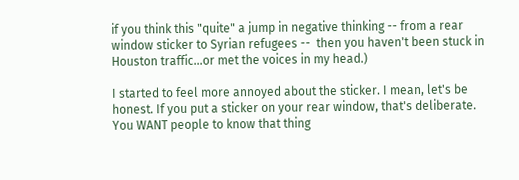if you think this "quite" a jump in negative thinking -- from a rear window sticker to Syrian refugees --  then you haven't been stuck in Houston traffic...or met the voices in my head.)

I started to feel more annoyed about the sticker. I mean, let's be honest. If you put a sticker on your rear window, that's deliberate. You WANT people to know that thing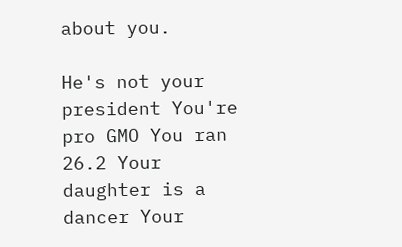about you.

He's not your president You're pro GMO You ran 26.2 Your daughter is a dancer Your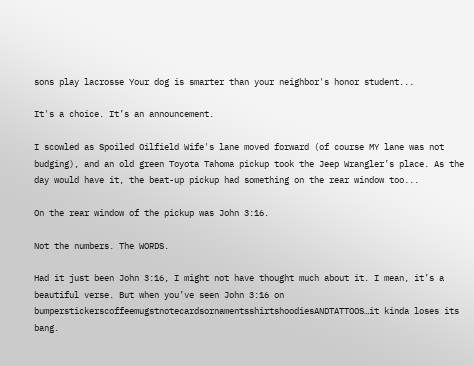sons play lacrosse Your dog is smarter than your neighbor's honor student...

It's a choice. It’s an announcement.

I scowled as Spoiled Oilfield Wife's lane moved forward (of course MY lane was not budging), and an old green Toyota Tahoma pickup took the Jeep Wrangler’s place. As the day would have it, the beat-up pickup had something on the rear window too...

On the rear window of the pickup was John 3:16.

Not the numbers. The WORDS.

Had it just been John 3:16, I might not have thought much about it. I mean, it’s a beautiful verse. But when you’ve seen John 3:16 on bumperstickerscoffeemugstnotecardsornamentsshirtshoodiesANDTATTOOS…it kinda loses its bang.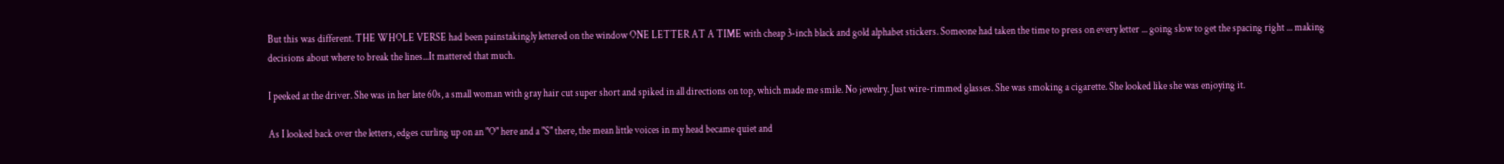But this was different. THE WHOLE VERSE had been painstakingly lettered on the window ONE LETTER AT A TIME with cheap 3-inch black and gold alphabet stickers. Someone had taken the time to press on every letter ... going slow to get the spacing right ... making decisions about where to break the lines...It mattered that much.

I peeked at the driver. She was in her late 60s, a small woman with gray hair cut super short and spiked in all directions on top, which made me smile. No jewelry. Just wire-rimmed glasses. She was smoking a cigarette. She looked like she was enjoying it.

As I looked back over the letters, edges curling up on an "O" here and a "S" there, the mean little voices in my head became quiet and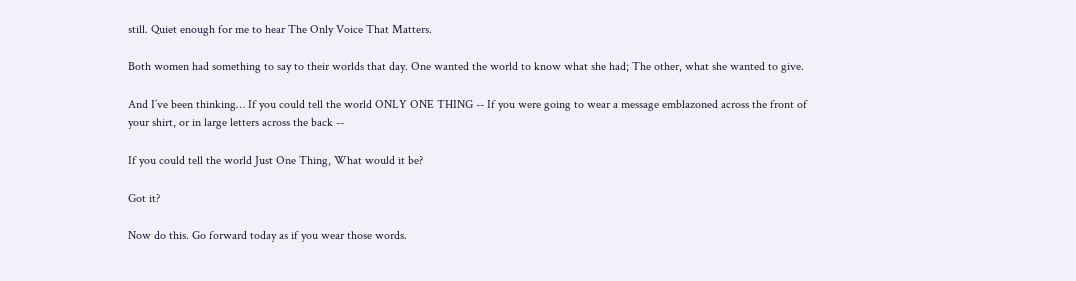still. Quiet enough for me to hear The Only Voice That Matters.

Both women had something to say to their worlds that day. One wanted the world to know what she had; The other, what she wanted to give.

And I’ve been thinking… If you could tell the world ONLY ONE THING -- If you were going to wear a message emblazoned across the front of your shirt, or in large letters across the back --

If you could tell the world Just One Thing, What would it be?

Got it?

Now do this. Go forward today as if you wear those words.